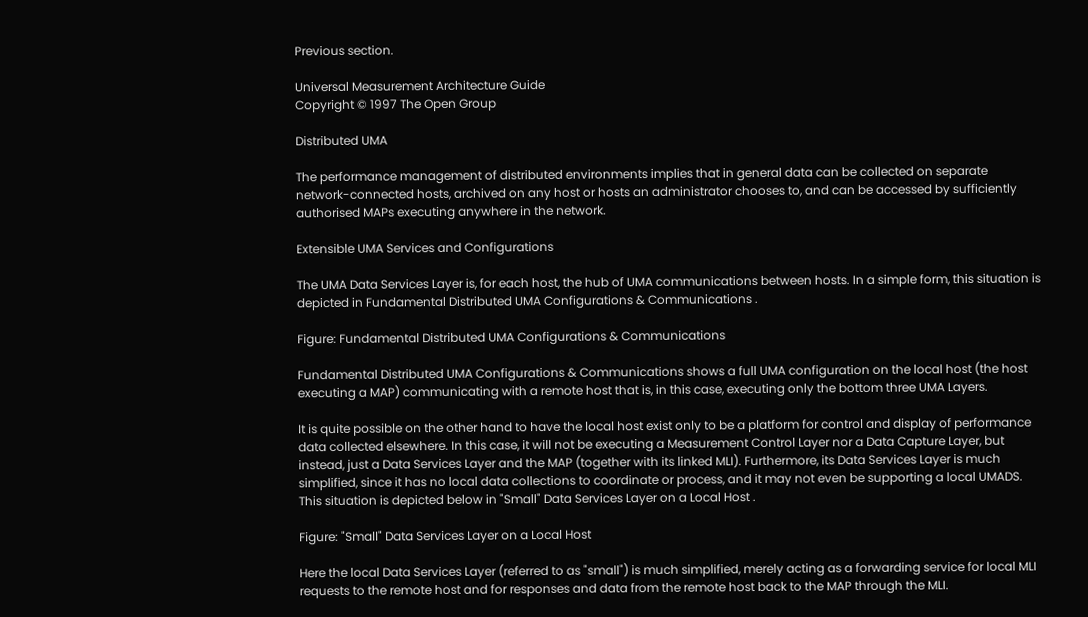Previous section.

Universal Measurement Architecture Guide
Copyright © 1997 The Open Group

Distributed UMA

The performance management of distributed environments implies that in general data can be collected on separate network-connected hosts, archived on any host or hosts an administrator chooses to, and can be accessed by sufficiently authorised MAPs executing anywhere in the network.

Extensible UMA Services and Configurations

The UMA Data Services Layer is, for each host, the hub of UMA communications between hosts. In a simple form, this situation is depicted in Fundamental Distributed UMA Configurations & Communications .

Figure: Fundamental Distributed UMA Configurations & Communications

Fundamental Distributed UMA Configurations & Communications shows a full UMA configuration on the local host (the host executing a MAP) communicating with a remote host that is, in this case, executing only the bottom three UMA Layers.

It is quite possible on the other hand to have the local host exist only to be a platform for control and display of performance data collected elsewhere. In this case, it will not be executing a Measurement Control Layer nor a Data Capture Layer, but instead, just a Data Services Layer and the MAP (together with its linked MLI). Furthermore, its Data Services Layer is much simplified, since it has no local data collections to coordinate or process, and it may not even be supporting a local UMADS. This situation is depicted below in "Small" Data Services Layer on a Local Host .

Figure: "Small" Data Services Layer on a Local Host

Here the local Data Services Layer (referred to as "small") is much simplified, merely acting as a forwarding service for local MLI requests to the remote host and for responses and data from the remote host back to the MAP through the MLI.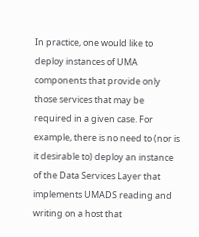In practice, one would like to deploy instances of UMA components that provide only those services that may be required in a given case. For example, there is no need to (nor is it desirable to) deploy an instance of the Data Services Layer that implements UMADS reading and writing on a host that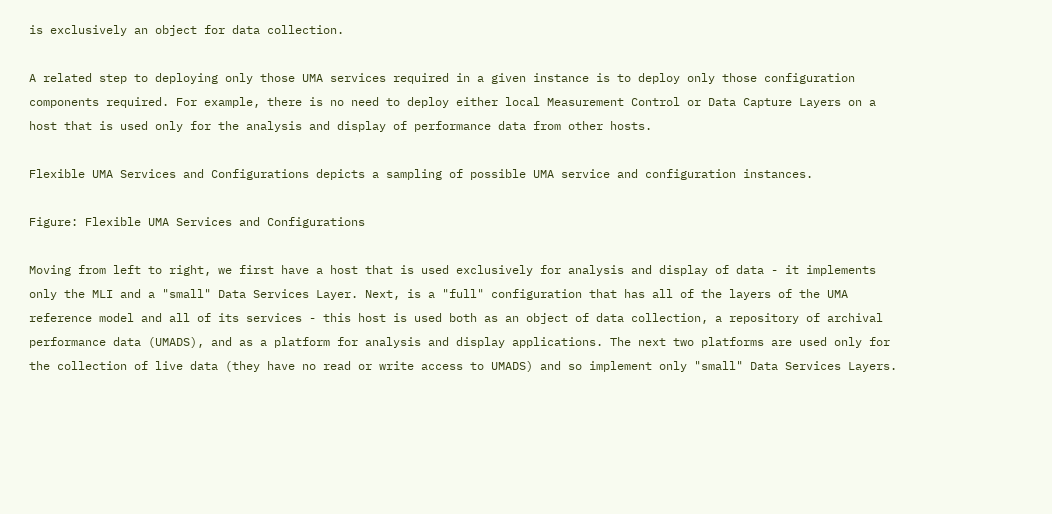is exclusively an object for data collection.

A related step to deploying only those UMA services required in a given instance is to deploy only those configuration components required. For example, there is no need to deploy either local Measurement Control or Data Capture Layers on a host that is used only for the analysis and display of performance data from other hosts.

Flexible UMA Services and Configurations depicts a sampling of possible UMA service and configuration instances.

Figure: Flexible UMA Services and Configurations

Moving from left to right, we first have a host that is used exclusively for analysis and display of data - it implements only the MLI and a "small" Data Services Layer. Next, is a "full" configuration that has all of the layers of the UMA reference model and all of its services - this host is used both as an object of data collection, a repository of archival performance data (UMADS), and as a platform for analysis and display applications. The next two platforms are used only for the collection of live data (they have no read or write access to UMADS) and so implement only "small" Data Services Layers.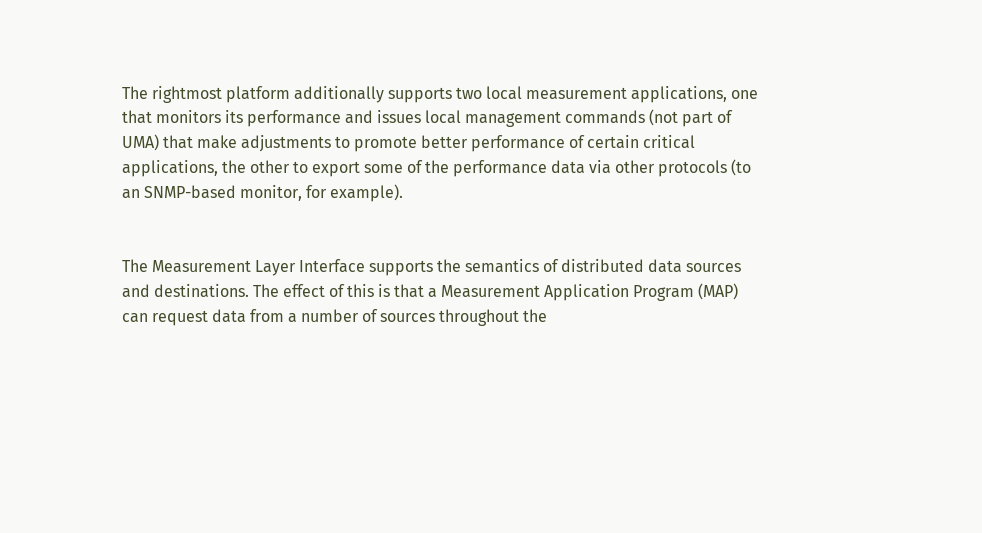The rightmost platform additionally supports two local measurement applications, one that monitors its performance and issues local management commands (not part of UMA) that make adjustments to promote better performance of certain critical applications, the other to export some of the performance data via other protocols (to an SNMP-based monitor, for example).


The Measurement Layer Interface supports the semantics of distributed data sources and destinations. The effect of this is that a Measurement Application Program (MAP) can request data from a number of sources throughout the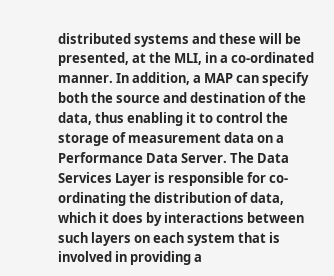distributed systems and these will be presented, at the MLI, in a co-ordinated manner. In addition, a MAP can specify both the source and destination of the data, thus enabling it to control the storage of measurement data on a Performance Data Server. The Data Services Layer is responsible for co-ordinating the distribution of data, which it does by interactions between such layers on each system that is involved in providing a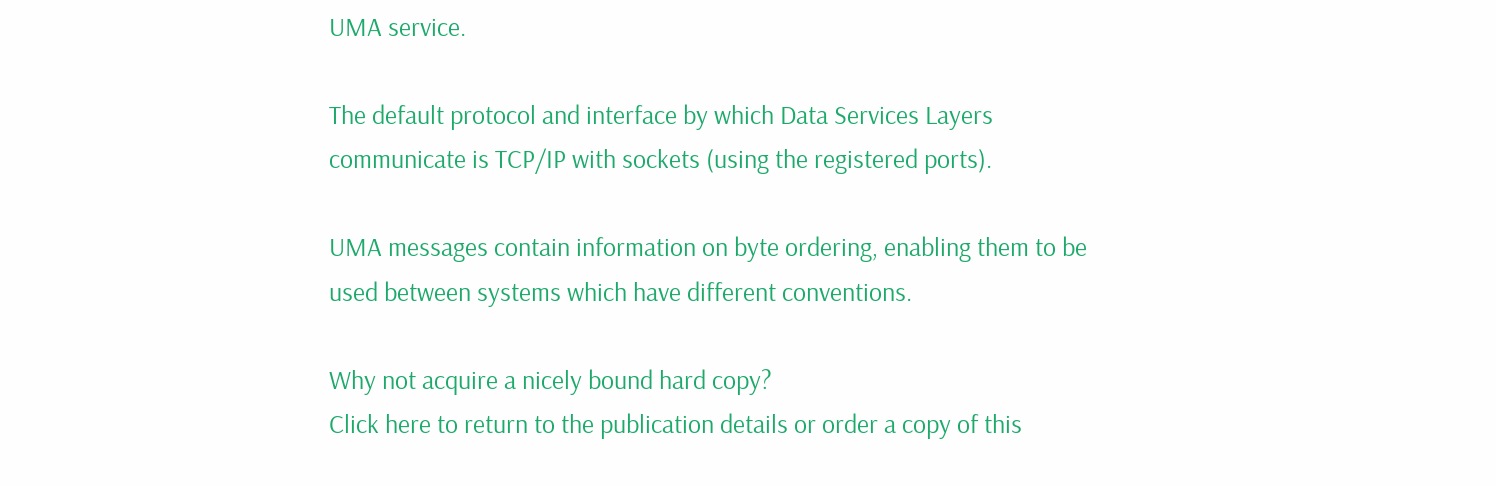UMA service.

The default protocol and interface by which Data Services Layers communicate is TCP/IP with sockets (using the registered ports).

UMA messages contain information on byte ordering, enabling them to be used between systems which have different conventions.

Why not acquire a nicely bound hard copy?
Click here to return to the publication details or order a copy of this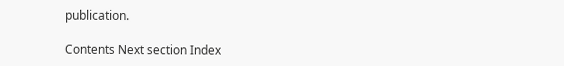publication.

Contents Next section Index